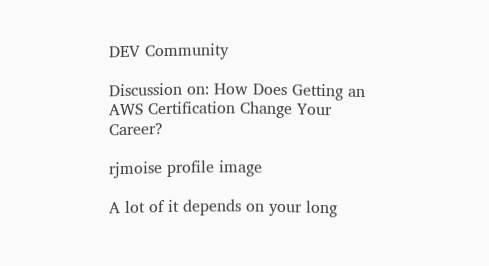DEV Community

Discussion on: How Does Getting an AWS Certification Change Your Career?

rjmoise profile image

A lot of it depends on your long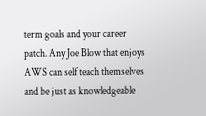term goals and your career patch. Any Joe Blow that enjoys AWS can self teach themselves and be just as knowledgeable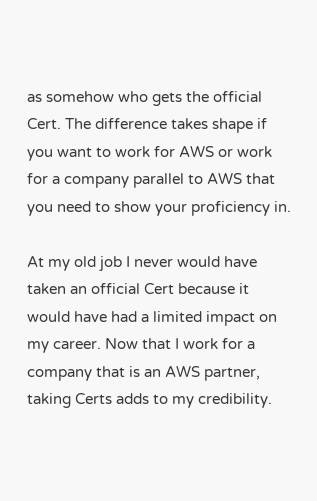as somehow who gets the official Cert. The difference takes shape if you want to work for AWS or work for a company parallel to AWS that you need to show your proficiency in.

At my old job I never would have taken an official Cert because it would have had a limited impact on my career. Now that I work for a company that is an AWS partner, taking Certs adds to my credibility.